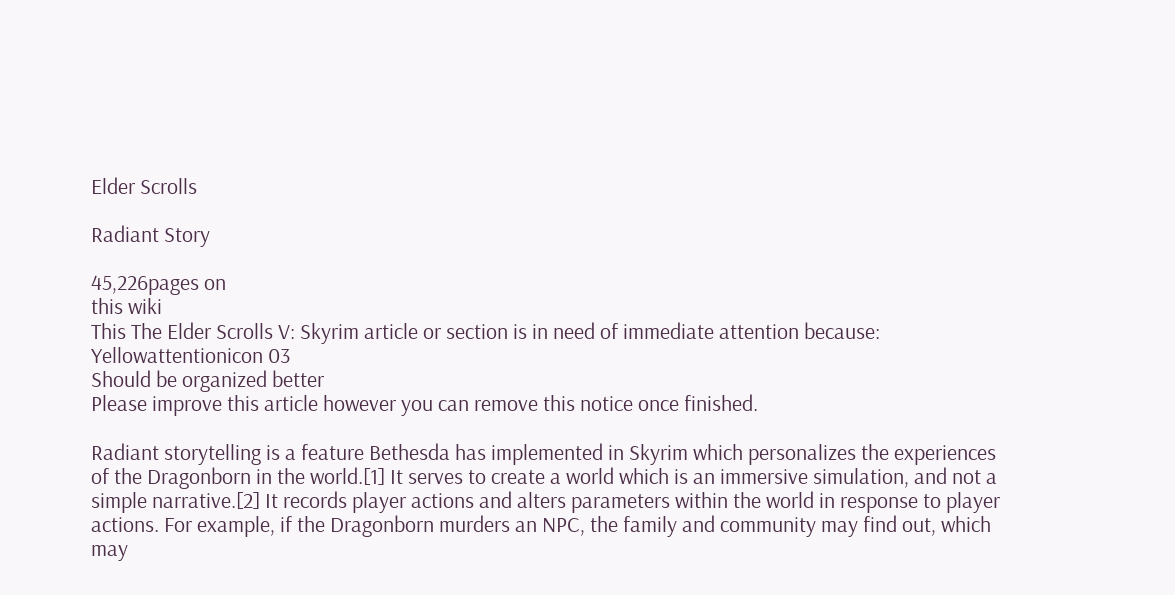Elder Scrolls

Radiant Story

45,226pages on
this wiki
This The Elder Scrolls V: Skyrim article or section is in need of immediate attention because: Yellowattentionicon 03
Should be organized better
Please improve this article however you can remove this notice once finished.

Radiant storytelling is a feature Bethesda has implemented in Skyrim which personalizes the experiences of the Dragonborn in the world.[1] It serves to create a world which is an immersive simulation, and not a simple narrative.[2] It records player actions and alters parameters within the world in response to player actions. For example, if the Dragonborn murders an NPC, the family and community may find out, which may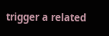trigger a related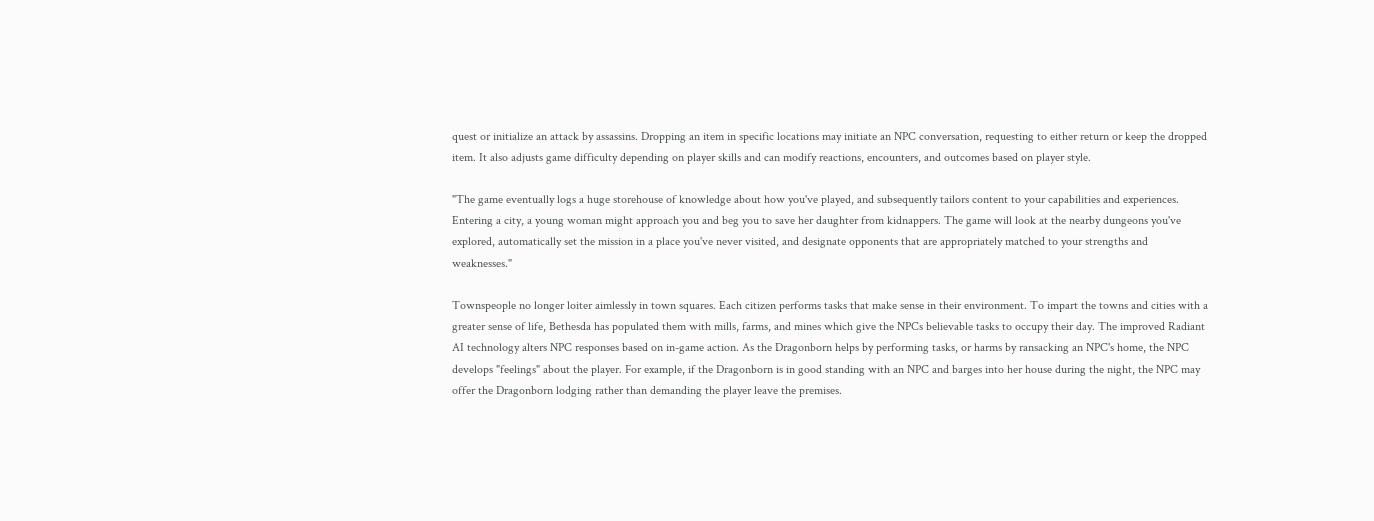quest or initialize an attack by assassins. Dropping an item in specific locations may initiate an NPC conversation, requesting to either return or keep the dropped item. It also adjusts game difficulty depending on player skills and can modify reactions, encounters, and outcomes based on player style.

"The game eventually logs a huge storehouse of knowledge about how you've played, and subsequently tailors content to your capabilities and experiences. Entering a city, a young woman might approach you and beg you to save her daughter from kidnappers. The game will look at the nearby dungeons you've explored, automatically set the mission in a place you've never visited, and designate opponents that are appropriately matched to your strengths and weaknesses."

Townspeople no longer loiter aimlessly in town squares. Each citizen performs tasks that make sense in their environment. To impart the towns and cities with a greater sense of life, Bethesda has populated them with mills, farms, and mines which give the NPCs believable tasks to occupy their day. The improved Radiant AI technology alters NPC responses based on in-game action. As the Dragonborn helps by performing tasks, or harms by ransacking an NPC's home, the NPC develops "feelings" about the player. For example, if the Dragonborn is in good standing with an NPC and barges into her house during the night, the NPC may offer the Dragonborn lodging rather than demanding the player leave the premises.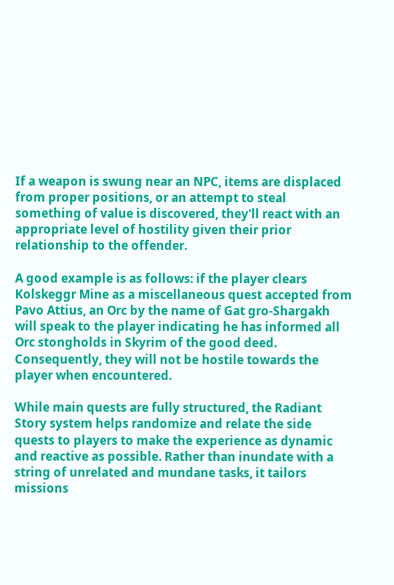If a weapon is swung near an NPC, items are displaced from proper positions, or an attempt to steal something of value is discovered, they'll react with an appropriate level of hostility given their prior relationship to the offender.

A good example is as follows: if the player clears Kolskeggr Mine as a miscellaneous quest accepted from Pavo Attius, an Orc by the name of Gat gro-Shargakh will speak to the player indicating he has informed all Orc stongholds in Skyrim of the good deed. Consequently, they will not be hostile towards the player when encountered.

While main quests are fully structured, the Radiant Story system helps randomize and relate the side quests to players to make the experience as dynamic and reactive as possible. Rather than inundate with a string of unrelated and mundane tasks, it tailors missions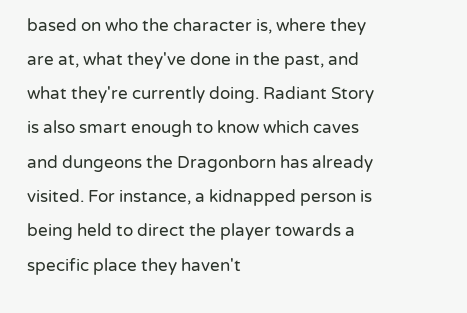based on who the character is, where they are at, what they've done in the past, and what they're currently doing. Radiant Story is also smart enough to know which caves and dungeons the Dragonborn has already visited. For instance, a kidnapped person is being held to direct the player towards a specific place they haven't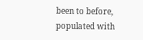been to before, populated with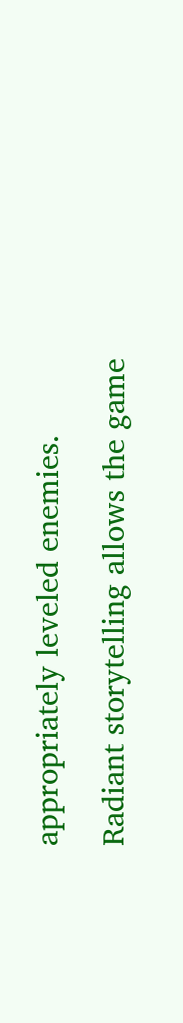appropriately leveled enemies.

Radiant storytelling allows the game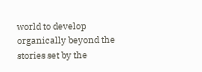world to develop organically beyond the stories set by the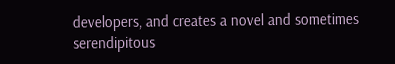developers, and creates a novel and sometimes serendipitous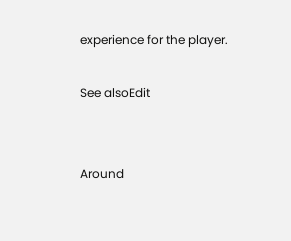experience for the player.

See alsoEdit


Around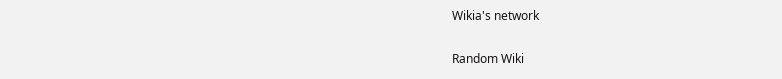Wikia's network

Random Wiki